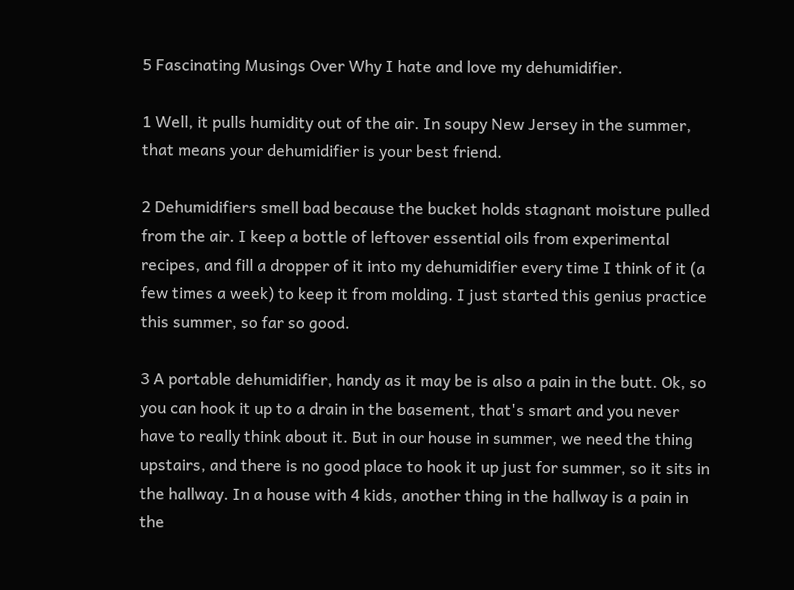5 Fascinating Musings Over Why I hate and love my dehumidifier.

1 Well, it pulls humidity out of the air. In soupy New Jersey in the summer, that means your dehumidifier is your best friend.

2 Dehumidifiers smell bad because the bucket holds stagnant moisture pulled from the air. I keep a bottle of leftover essential oils from experimental recipes, and fill a dropper of it into my dehumidifier every time I think of it (a few times a week) to keep it from molding. I just started this genius practice this summer, so far so good.

3 A portable dehumidifier, handy as it may be is also a pain in the butt. Ok, so you can hook it up to a drain in the basement, that's smart and you never have to really think about it. But in our house in summer, we need the thing upstairs, and there is no good place to hook it up just for summer, so it sits in the hallway. In a house with 4 kids, another thing in the hallway is a pain in the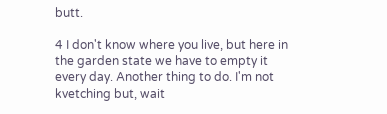butt.

4 I don't know where you live, but here in the garden state we have to empty it every day. Another thing to do. I'm not kvetching but, wait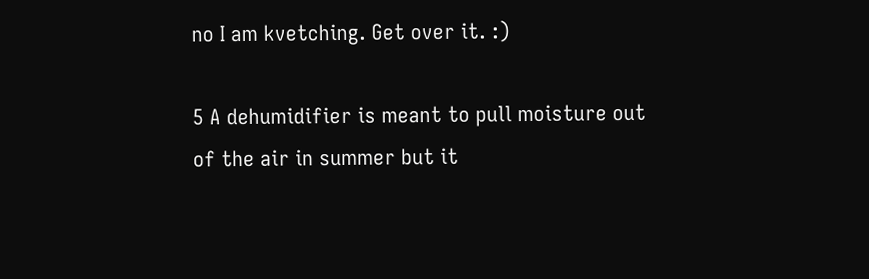no I am kvetching. Get over it. :)

5 A dehumidifier is meant to pull moisture out of the air in summer but it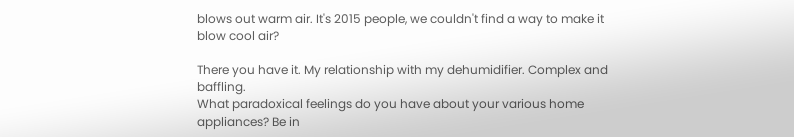blows out warm air. It's 2015 people, we couldn't find a way to make it blow cool air?

There you have it. My relationship with my dehumidifier. Complex and baffling.
What paradoxical feelings do you have about your various home appliances? Be in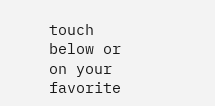touch below or on your favorite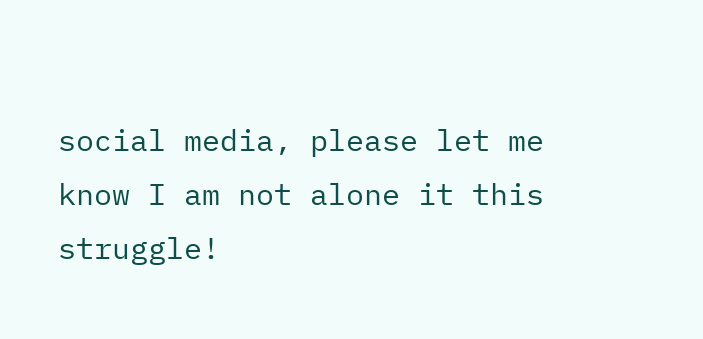social media, please let me know I am not alone it this struggle!